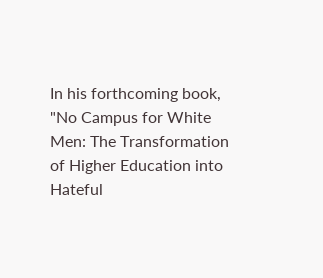In his forthcoming book, "No Campus for White Men: The Transformation of Higher Education into Hateful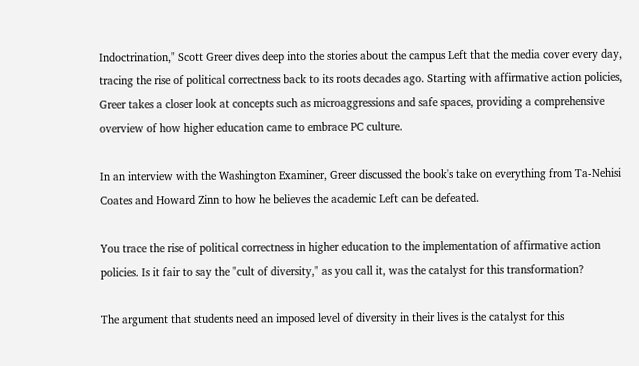Indoctrination," Scott Greer dives deep into the stories about the campus Left that the media cover every day, tracing the rise of political correctness back to its roots decades ago. Starting with affirmative action policies, Greer takes a closer look at concepts such as microaggressions and safe spaces, providing a comprehensive overview of how higher education came to embrace PC culture.

In an interview with the Washington Examiner, Greer discussed the book's take on everything from Ta-Nehisi Coates and Howard Zinn to how he believes the academic Left can be defeated.

You trace the rise of political correctness in higher education to the implementation of affirmative action policies. Is it fair to say the "cult of diversity," as you call it, was the catalyst for this transformation?

The argument that students need an imposed level of diversity in their lives is the catalyst for this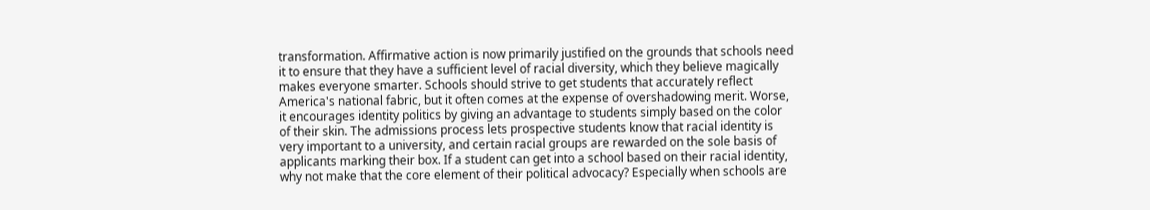transformation. Affirmative action is now primarily justified on the grounds that schools need it to ensure that they have a sufficient level of racial diversity, which they believe magically makes everyone smarter. Schools should strive to get students that accurately reflect America's national fabric, but it often comes at the expense of overshadowing merit. Worse, it encourages identity politics by giving an advantage to students simply based on the color of their skin. The admissions process lets prospective students know that racial identity is very important to a university, and certain racial groups are rewarded on the sole basis of applicants marking their box. If a student can get into a school based on their racial identity, why not make that the core element of their political advocacy? Especially when schools are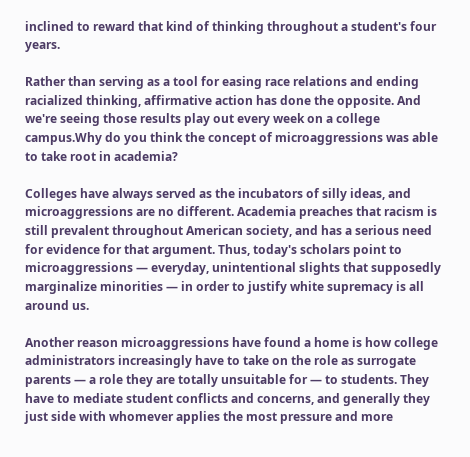inclined to reward that kind of thinking throughout a student's four years.

Rather than serving as a tool for easing race relations and ending racialized thinking, affirmative action has done the opposite. And we're seeing those results play out every week on a college campus.Why do you think the concept of microaggressions was able to take root in academia?

Colleges have always served as the incubators of silly ideas, and microaggressions are no different. Academia preaches that racism is still prevalent throughout American society, and has a serious need for evidence for that argument. Thus, today's scholars point to microaggressions — everyday, unintentional slights that supposedly marginalize minorities — in order to justify white supremacy is all around us.

Another reason microaggressions have found a home is how college administrators increasingly have to take on the role as surrogate parents — a role they are totally unsuitable for — to students. They have to mediate student conflicts and concerns, and generally they just side with whomever applies the most pressure and more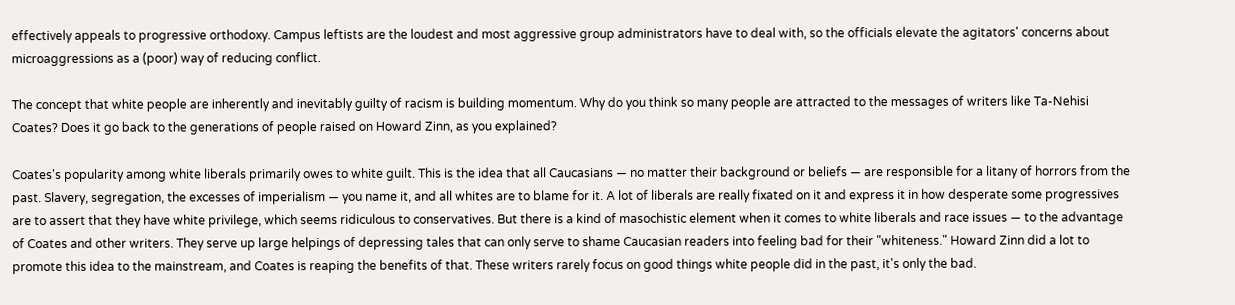effectively appeals to progressive orthodoxy. Campus leftists are the loudest and most aggressive group administrators have to deal with, so the officials elevate the agitators' concerns about microaggressions as a (poor) way of reducing conflict.

The concept that white people are inherently and inevitably guilty of racism is building momentum. Why do you think so many people are attracted to the messages of writers like Ta-Nehisi Coates? Does it go back to the generations of people raised on Howard Zinn, as you explained?

Coates's popularity among white liberals primarily owes to white guilt. This is the idea that all Caucasians — no matter their background or beliefs — are responsible for a litany of horrors from the past. Slavery, segregation, the excesses of imperialism — you name it, and all whites are to blame for it. A lot of liberals are really fixated on it and express it in how desperate some progressives are to assert that they have white privilege, which seems ridiculous to conservatives. But there is a kind of masochistic element when it comes to white liberals and race issues — to the advantage of Coates and other writers. They serve up large helpings of depressing tales that can only serve to shame Caucasian readers into feeling bad for their "whiteness." Howard Zinn did a lot to promote this idea to the mainstream, and Coates is reaping the benefits of that. These writers rarely focus on good things white people did in the past, it's only the bad.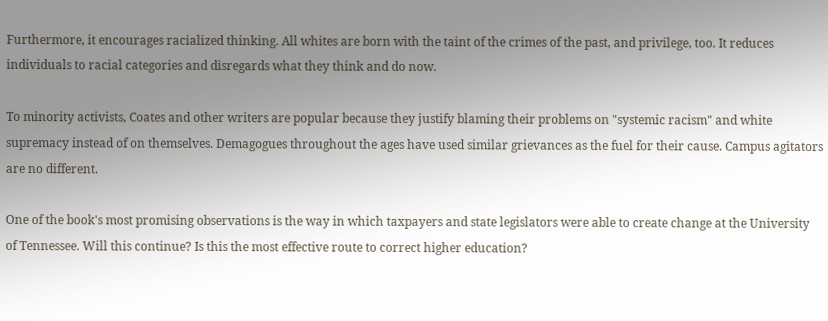Furthermore, it encourages racialized thinking. All whites are born with the taint of the crimes of the past, and privilege, too. It reduces individuals to racial categories and disregards what they think and do now.

To minority activists, Coates and other writers are popular because they justify blaming their problems on "systemic racism" and white supremacy instead of on themselves. Demagogues throughout the ages have used similar grievances as the fuel for their cause. Campus agitators are no different.

One of the book's most promising observations is the way in which taxpayers and state legislators were able to create change at the University of Tennessee. Will this continue? Is this the most effective route to correct higher education?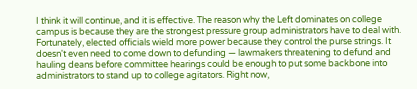I think it will continue, and it is effective. The reason why the Left dominates on college campus is because they are the strongest pressure group administrators have to deal with. Fortunately, elected officials wield more power because they control the purse strings. It doesn't even need to come down to defunding — lawmakers threatening to defund and hauling deans before committee hearings could be enough to put some backbone into administrators to stand up to college agitators. Right now,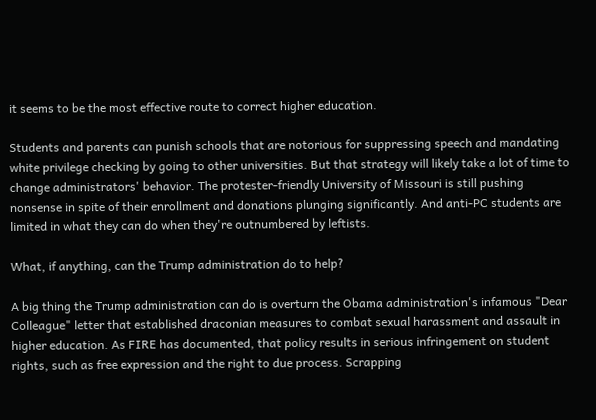it seems to be the most effective route to correct higher education.

Students and parents can punish schools that are notorious for suppressing speech and mandating white privilege checking by going to other universities. But that strategy will likely take a lot of time to change administrators' behavior. The protester-friendly University of Missouri is still pushing nonsense in spite of their enrollment and donations plunging significantly. And anti-PC students are limited in what they can do when they're outnumbered by leftists.

What, if anything, can the Trump administration do to help?

A big thing the Trump administration can do is overturn the Obama administration's infamous "Dear Colleague" letter that established draconian measures to combat sexual harassment and assault in higher education. As FIRE has documented, that policy results in serious infringement on student rights, such as free expression and the right to due process. Scrapping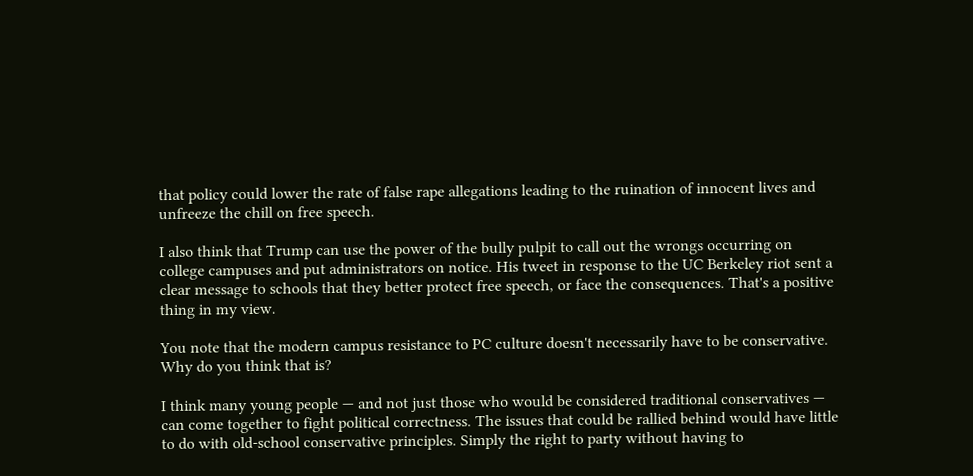that policy could lower the rate of false rape allegations leading to the ruination of innocent lives and unfreeze the chill on free speech.

I also think that Trump can use the power of the bully pulpit to call out the wrongs occurring on college campuses and put administrators on notice. His tweet in response to the UC Berkeley riot sent a clear message to schools that they better protect free speech, or face the consequences. That's a positive thing in my view.

You note that the modern campus resistance to PC culture doesn't necessarily have to be conservative. Why do you think that is?

I think many young people — and not just those who would be considered traditional conservatives — can come together to fight political correctness. The issues that could be rallied behind would have little to do with old-school conservative principles. Simply the right to party without having to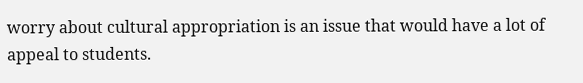worry about cultural appropriation is an issue that would have a lot of appeal to students.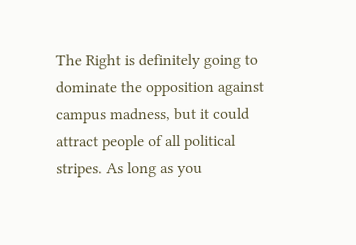The Right is definitely going to dominate the opposition against campus madness, but it could attract people of all political stripes. As long as you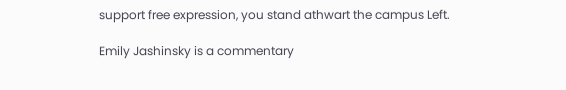support free expression, you stand athwart the campus Left.

Emily Jashinsky is a commentary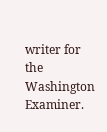writer for the Washington Examiner.